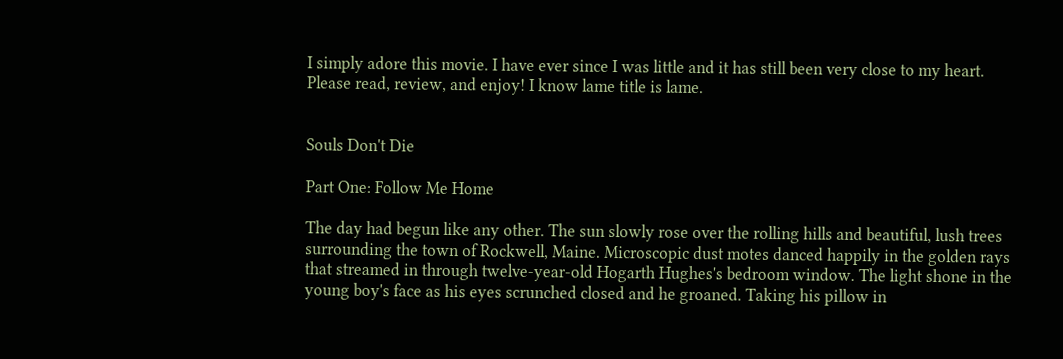I simply adore this movie. I have ever since I was little and it has still been very close to my heart. Please read, review, and enjoy! I know lame title is lame.


Souls Don't Die

Part One: Follow Me Home

The day had begun like any other. The sun slowly rose over the rolling hills and beautiful, lush trees surrounding the town of Rockwell, Maine. Microscopic dust motes danced happily in the golden rays that streamed in through twelve-year-old Hogarth Hughes's bedroom window. The light shone in the young boy's face as his eyes scrunched closed and he groaned. Taking his pillow in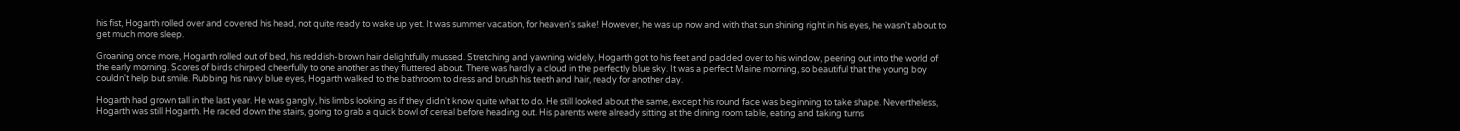his fist, Hogarth rolled over and covered his head, not quite ready to wake up yet. It was summer vacation, for heaven's sake! However, he was up now and with that sun shining right in his eyes, he wasn't about to get much more sleep.

Groaning once more, Hogarth rolled out of bed, his reddish-brown hair delightfully mussed. Stretching and yawning widely, Hogarth got to his feet and padded over to his window, peering out into the world of the early morning. Scores of birds chirped cheerfully to one another as they fluttered about. There was hardly a cloud in the perfectly blue sky. It was a perfect Maine morning, so beautiful that the young boy couldn't help but smile. Rubbing his navy blue eyes, Hogarth walked to the bathroom to dress and brush his teeth and hair, ready for another day.

Hogarth had grown tall in the last year. He was gangly, his limbs looking as if they didn't know quite what to do. He still looked about the same, except his round face was beginning to take shape. Nevertheless, Hogarth was still Hogarth. He raced down the stairs, going to grab a quick bowl of cereal before heading out. His parents were already sitting at the dining room table, eating and taking turns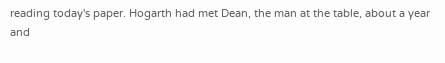reading today's paper. Hogarth had met Dean, the man at the table, about a year and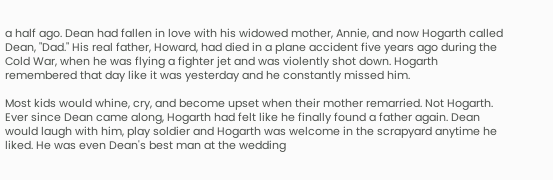a half ago. Dean had fallen in love with his widowed mother, Annie, and now Hogarth called Dean, "Dad." His real father, Howard, had died in a plane accident five years ago during the Cold War, when he was flying a fighter jet and was violently shot down. Hogarth remembered that day like it was yesterday and he constantly missed him.

Most kids would whine, cry, and become upset when their mother remarried. Not Hogarth. Ever since Dean came along, Hogarth had felt like he finally found a father again. Dean would laugh with him, play soldier and Hogarth was welcome in the scrapyard anytime he liked. He was even Dean's best man at the wedding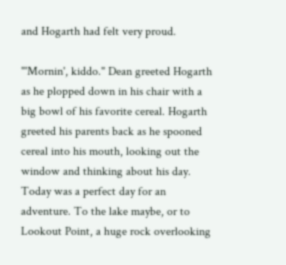and Hogarth had felt very proud.

"'Mornin', kiddo." Dean greeted Hogarth as he plopped down in his chair with a big bowl of his favorite cereal. Hogarth greeted his parents back as he spooned cereal into his mouth, looking out the window and thinking about his day. Today was a perfect day for an adventure. To the lake maybe, or to Lookout Point, a huge rock overlooking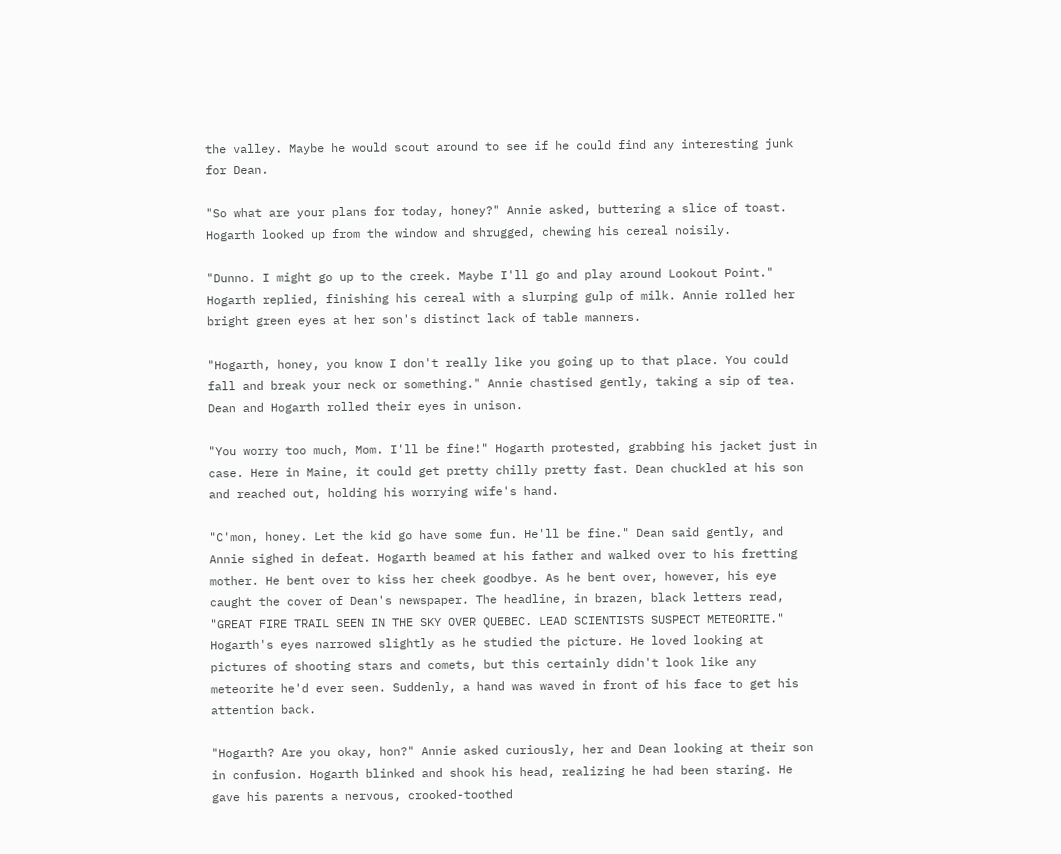the valley. Maybe he would scout around to see if he could find any interesting junk for Dean.

"So what are your plans for today, honey?" Annie asked, buttering a slice of toast. Hogarth looked up from the window and shrugged, chewing his cereal noisily.

"Dunno. I might go up to the creek. Maybe I'll go and play around Lookout Point." Hogarth replied, finishing his cereal with a slurping gulp of milk. Annie rolled her bright green eyes at her son's distinct lack of table manners.

"Hogarth, honey, you know I don't really like you going up to that place. You could fall and break your neck or something." Annie chastised gently, taking a sip of tea. Dean and Hogarth rolled their eyes in unison.

"You worry too much, Mom. I'll be fine!" Hogarth protested, grabbing his jacket just in case. Here in Maine, it could get pretty chilly pretty fast. Dean chuckled at his son and reached out, holding his worrying wife's hand.

"C'mon, honey. Let the kid go have some fun. He'll be fine." Dean said gently, and Annie sighed in defeat. Hogarth beamed at his father and walked over to his fretting mother. He bent over to kiss her cheek goodbye. As he bent over, however, his eye caught the cover of Dean's newspaper. The headline, in brazen, black letters read, "GREAT FIRE TRAIL SEEN IN THE SKY OVER QUEBEC. LEAD SCIENTISTS SUSPECT METEORITE." Hogarth's eyes narrowed slightly as he studied the picture. He loved looking at pictures of shooting stars and comets, but this certainly didn't look like any meteorite he'd ever seen. Suddenly, a hand was waved in front of his face to get his attention back.

"Hogarth? Are you okay, hon?" Annie asked curiously, her and Dean looking at their son in confusion. Hogarth blinked and shook his head, realizing he had been staring. He gave his parents a nervous, crooked-toothed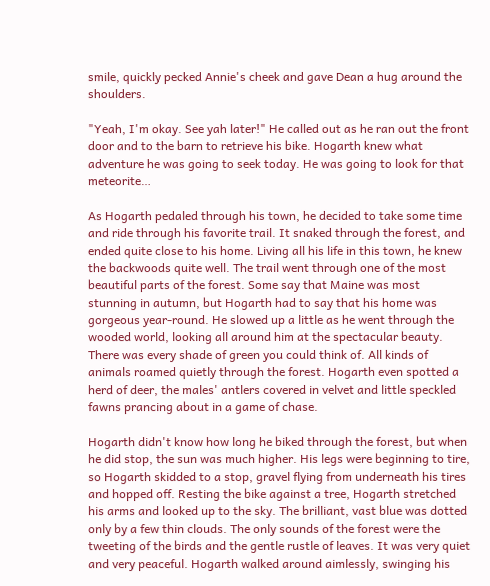smile, quickly pecked Annie's cheek and gave Dean a hug around the shoulders.

"Yeah, I'm okay. See yah later!" He called out as he ran out the front door and to the barn to retrieve his bike. Hogarth knew what adventure he was going to seek today. He was going to look for that meteorite…

As Hogarth pedaled through his town, he decided to take some time and ride through his favorite trail. It snaked through the forest, and ended quite close to his home. Living all his life in this town, he knew the backwoods quite well. The trail went through one of the most beautiful parts of the forest. Some say that Maine was most stunning in autumn, but Hogarth had to say that his home was gorgeous year-round. He slowed up a little as he went through the wooded world, looking all around him at the spectacular beauty. There was every shade of green you could think of. All kinds of animals roamed quietly through the forest. Hogarth even spotted a herd of deer, the males' antlers covered in velvet and little speckled fawns prancing about in a game of chase.

Hogarth didn't know how long he biked through the forest, but when he did stop, the sun was much higher. His legs were beginning to tire, so Hogarth skidded to a stop, gravel flying from underneath his tires and hopped off. Resting the bike against a tree, Hogarth stretched his arms and looked up to the sky. The brilliant, vast blue was dotted only by a few thin clouds. The only sounds of the forest were the tweeting of the birds and the gentle rustle of leaves. It was very quiet and very peaceful. Hogarth walked around aimlessly, swinging his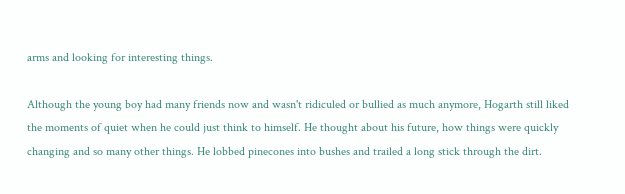arms and looking for interesting things.

Although the young boy had many friends now and wasn't ridiculed or bullied as much anymore, Hogarth still liked the moments of quiet when he could just think to himself. He thought about his future, how things were quickly changing and so many other things. He lobbed pinecones into bushes and trailed a long stick through the dirt.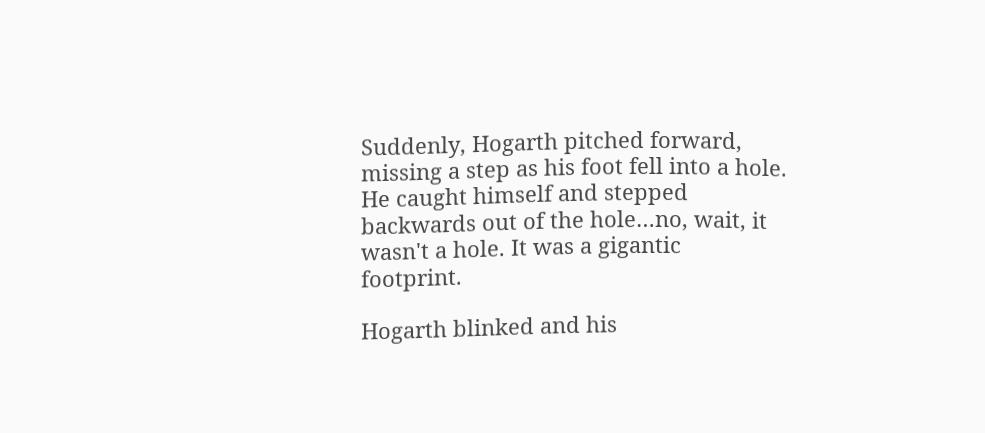Suddenly, Hogarth pitched forward, missing a step as his foot fell into a hole. He caught himself and stepped backwards out of the hole…no, wait, it wasn't a hole. It was a gigantic footprint.

Hogarth blinked and his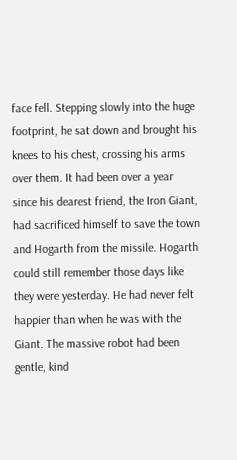face fell. Stepping slowly into the huge footprint, he sat down and brought his knees to his chest, crossing his arms over them. It had been over a year since his dearest friend, the Iron Giant, had sacrificed himself to save the town and Hogarth from the missile. Hogarth could still remember those days like they were yesterday. He had never felt happier than when he was with the Giant. The massive robot had been gentle, kind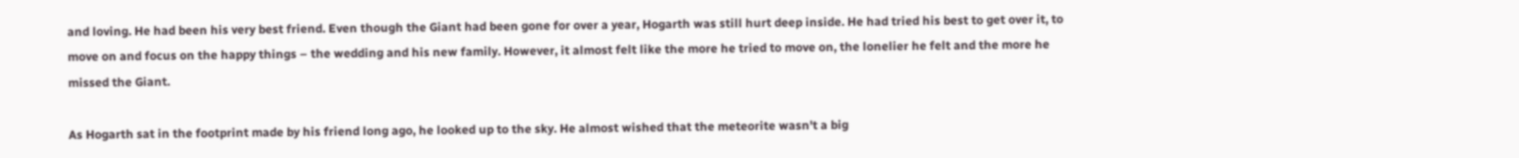and loving. He had been his very best friend. Even though the Giant had been gone for over a year, Hogarth was still hurt deep inside. He had tried his best to get over it, to move on and focus on the happy things – the wedding and his new family. However, it almost felt like the more he tried to move on, the lonelier he felt and the more he missed the Giant.

As Hogarth sat in the footprint made by his friend long ago, he looked up to the sky. He almost wished that the meteorite wasn't a big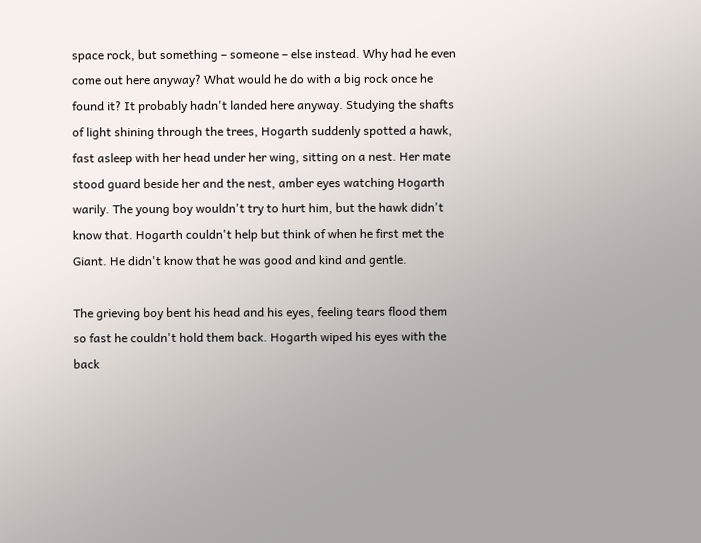space rock, but something – someone – else instead. Why had he even come out here anyway? What would he do with a big rock once he found it? It probably hadn't landed here anyway. Studying the shafts of light shining through the trees, Hogarth suddenly spotted a hawk, fast asleep with her head under her wing, sitting on a nest. Her mate stood guard beside her and the nest, amber eyes watching Hogarth warily. The young boy wouldn't try to hurt him, but the hawk didn't know that. Hogarth couldn't help but think of when he first met the Giant. He didn't know that he was good and kind and gentle.

The grieving boy bent his head and his eyes, feeling tears flood them so fast he couldn't hold them back. Hogarth wiped his eyes with the back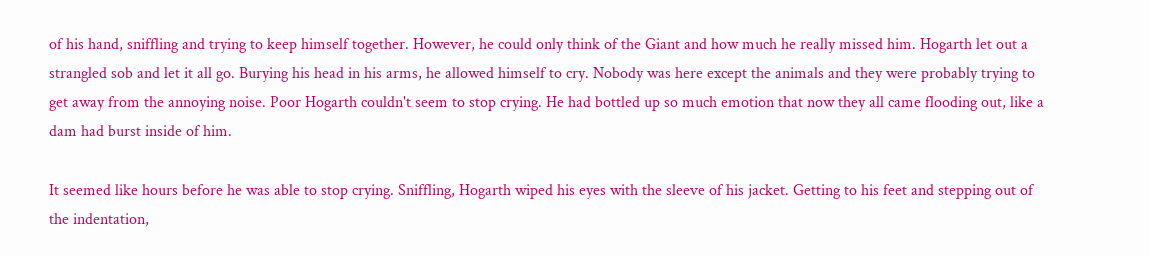of his hand, sniffling and trying to keep himself together. However, he could only think of the Giant and how much he really missed him. Hogarth let out a strangled sob and let it all go. Burying his head in his arms, he allowed himself to cry. Nobody was here except the animals and they were probably trying to get away from the annoying noise. Poor Hogarth couldn't seem to stop crying. He had bottled up so much emotion that now they all came flooding out, like a dam had burst inside of him.

It seemed like hours before he was able to stop crying. Sniffling, Hogarth wiped his eyes with the sleeve of his jacket. Getting to his feet and stepping out of the indentation,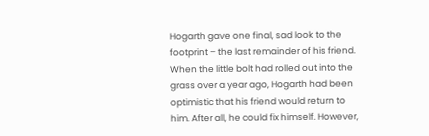Hogarth gave one final, sad look to the footprint – the last remainder of his friend. When the little bolt had rolled out into the grass over a year ago, Hogarth had been optimistic that his friend would return to him. After all, he could fix himself. However,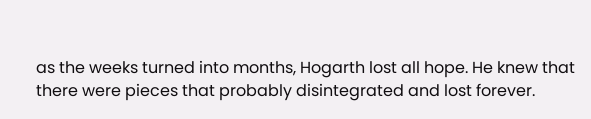as the weeks turned into months, Hogarth lost all hope. He knew that there were pieces that probably disintegrated and lost forever.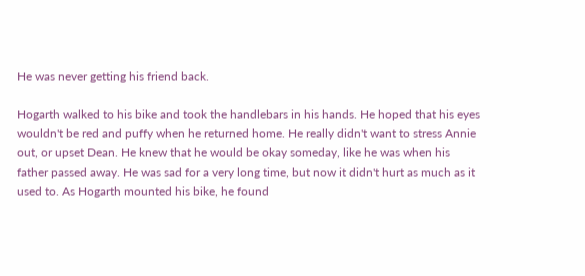He was never getting his friend back.

Hogarth walked to his bike and took the handlebars in his hands. He hoped that his eyes wouldn't be red and puffy when he returned home. He really didn't want to stress Annie out, or upset Dean. He knew that he would be okay someday, like he was when his father passed away. He was sad for a very long time, but now it didn't hurt as much as it used to. As Hogarth mounted his bike, he found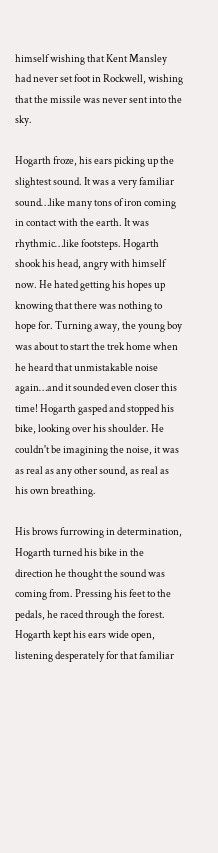himself wishing that Kent Mansley had never set foot in Rockwell, wishing that the missile was never sent into the sky.

Hogarth froze, his ears picking up the slightest sound. It was a very familiar sound…like many tons of iron coming in contact with the earth. It was rhythmic…like footsteps. Hogarth shook his head, angry with himself now. He hated getting his hopes up knowing that there was nothing to hope for. Turning away, the young boy was about to start the trek home when he heard that unmistakable noise again…and it sounded even closer this time! Hogarth gasped and stopped his bike, looking over his shoulder. He couldn't be imagining the noise, it was as real as any other sound, as real as his own breathing.

His brows furrowing in determination, Hogarth turned his bike in the direction he thought the sound was coming from. Pressing his feet to the pedals, he raced through the forest. Hogarth kept his ears wide open, listening desperately for that familiar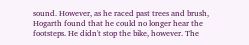sound. However, as he raced past trees and brush, Hogarth found that he could no longer hear the footsteps. He didn't stop the bike, however. The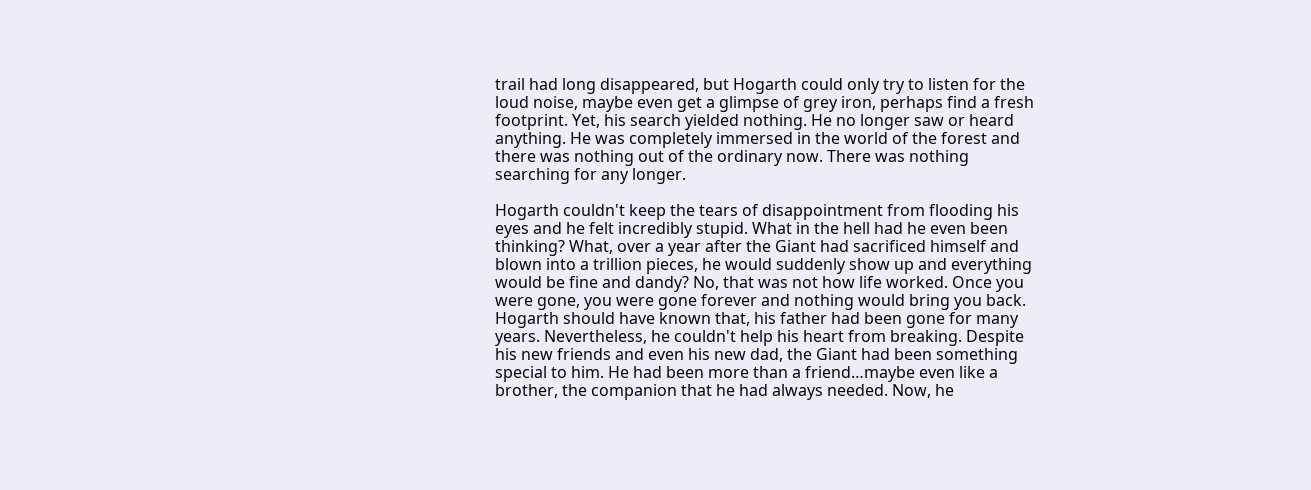trail had long disappeared, but Hogarth could only try to listen for the loud noise, maybe even get a glimpse of grey iron, perhaps find a fresh footprint. Yet, his search yielded nothing. He no longer saw or heard anything. He was completely immersed in the world of the forest and there was nothing out of the ordinary now. There was nothing searching for any longer.

Hogarth couldn't keep the tears of disappointment from flooding his eyes and he felt incredibly stupid. What in the hell had he even been thinking? What, over a year after the Giant had sacrificed himself and blown into a trillion pieces, he would suddenly show up and everything would be fine and dandy? No, that was not how life worked. Once you were gone, you were gone forever and nothing would bring you back. Hogarth should have known that, his father had been gone for many years. Nevertheless, he couldn't help his heart from breaking. Despite his new friends and even his new dad, the Giant had been something special to him. He had been more than a friend…maybe even like a brother, the companion that he had always needed. Now, he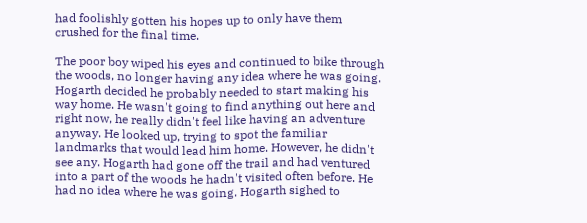had foolishly gotten his hopes up to only have them crushed for the final time.

The poor boy wiped his eyes and continued to bike through the woods, no longer having any idea where he was going. Hogarth decided he probably needed to start making his way home. He wasn't going to find anything out here and right now, he really didn't feel like having an adventure anyway. He looked up, trying to spot the familiar landmarks that would lead him home. However, he didn't see any. Hogarth had gone off the trail and had ventured into a part of the woods he hadn't visited often before. He had no idea where he was going. Hogarth sighed to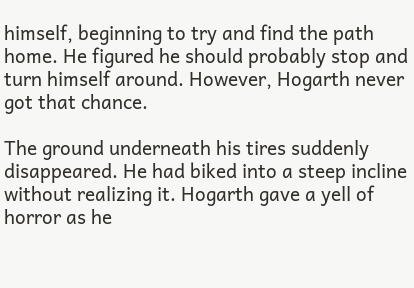himself, beginning to try and find the path home. He figured he should probably stop and turn himself around. However, Hogarth never got that chance.

The ground underneath his tires suddenly disappeared. He had biked into a steep incline without realizing it. Hogarth gave a yell of horror as he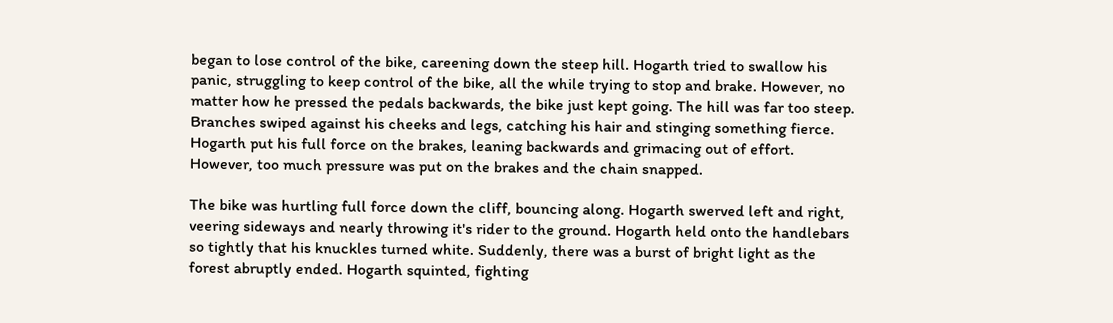began to lose control of the bike, careening down the steep hill. Hogarth tried to swallow his panic, struggling to keep control of the bike, all the while trying to stop and brake. However, no matter how he pressed the pedals backwards, the bike just kept going. The hill was far too steep. Branches swiped against his cheeks and legs, catching his hair and stinging something fierce. Hogarth put his full force on the brakes, leaning backwards and grimacing out of effort. However, too much pressure was put on the brakes and the chain snapped.

The bike was hurtling full force down the cliff, bouncing along. Hogarth swerved left and right, veering sideways and nearly throwing it's rider to the ground. Hogarth held onto the handlebars so tightly that his knuckles turned white. Suddenly, there was a burst of bright light as the forest abruptly ended. Hogarth squinted, fighting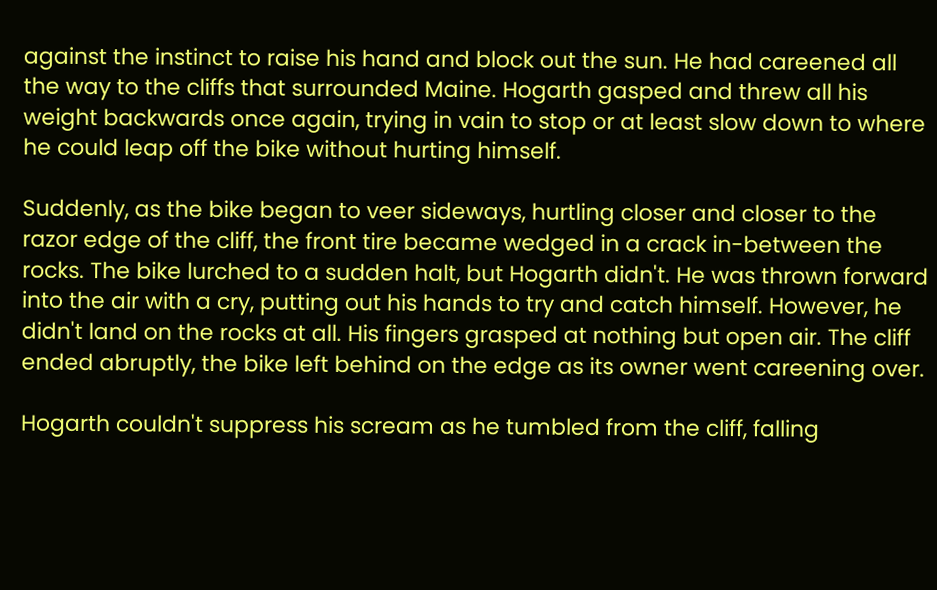against the instinct to raise his hand and block out the sun. He had careened all the way to the cliffs that surrounded Maine. Hogarth gasped and threw all his weight backwards once again, trying in vain to stop or at least slow down to where he could leap off the bike without hurting himself.

Suddenly, as the bike began to veer sideways, hurtling closer and closer to the razor edge of the cliff, the front tire became wedged in a crack in-between the rocks. The bike lurched to a sudden halt, but Hogarth didn't. He was thrown forward into the air with a cry, putting out his hands to try and catch himself. However, he didn't land on the rocks at all. His fingers grasped at nothing but open air. The cliff ended abruptly, the bike left behind on the edge as its owner went careening over.

Hogarth couldn't suppress his scream as he tumbled from the cliff, falling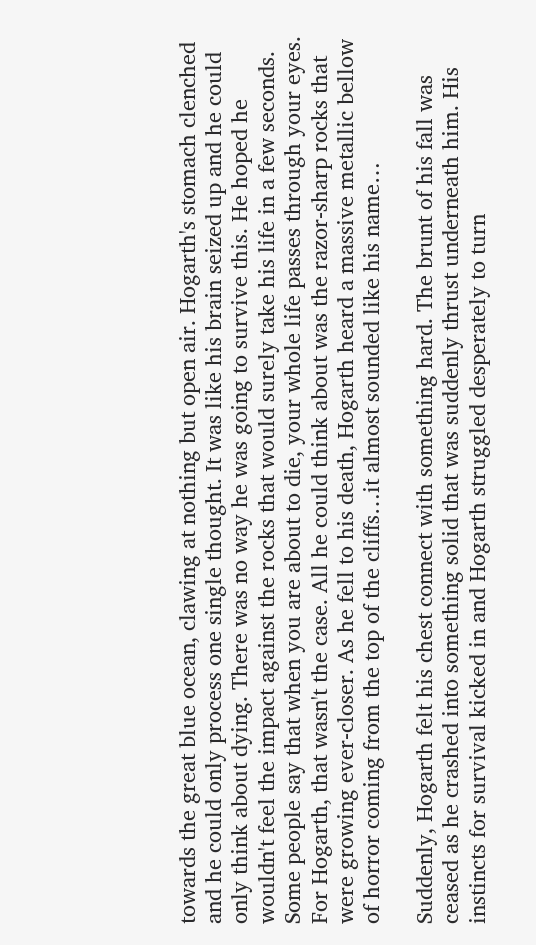towards the great blue ocean, clawing at nothing but open air. Hogarth's stomach clenched and he could only process one single thought. It was like his brain seized up and he could only think about dying. There was no way he was going to survive this. He hoped he wouldn't feel the impact against the rocks that would surely take his life in a few seconds. Some people say that when you are about to die, your whole life passes through your eyes. For Hogarth, that wasn't the case. All he could think about was the razor-sharp rocks that were growing ever-closer. As he fell to his death, Hogarth heard a massive metallic bellow of horror coming from the top of the cliffs…it almost sounded like his name…

Suddenly, Hogarth felt his chest connect with something hard. The brunt of his fall was ceased as he crashed into something solid that was suddenly thrust underneath him. His instincts for survival kicked in and Hogarth struggled desperately to turn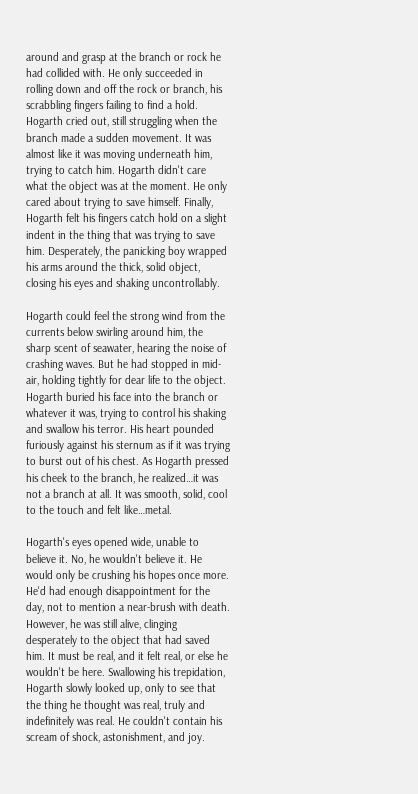around and grasp at the branch or rock he had collided with. He only succeeded in rolling down and off the rock or branch, his scrabbling fingers failing to find a hold. Hogarth cried out, still struggling when the branch made a sudden movement. It was almost like it was moving underneath him, trying to catch him. Hogarth didn't care what the object was at the moment. He only cared about trying to save himself. Finally, Hogarth felt his fingers catch hold on a slight indent in the thing that was trying to save him. Desperately, the panicking boy wrapped his arms around the thick, solid object, closing his eyes and shaking uncontrollably.

Hogarth could feel the strong wind from the currents below swirling around him, the sharp scent of seawater, hearing the noise of crashing waves. But he had stopped in mid-air, holding tightly for dear life to the object. Hogarth buried his face into the branch or whatever it was, trying to control his shaking and swallow his terror. His heart pounded furiously against his sternum as if it was trying to burst out of his chest. As Hogarth pressed his cheek to the branch, he realized…it was not a branch at all. It was smooth, solid, cool to the touch and felt like…metal.

Hogarth's eyes opened wide, unable to believe it. No, he wouldn't believe it. He would only be crushing his hopes once more. He'd had enough disappointment for the day, not to mention a near-brush with death. However, he was still alive, clinging desperately to the object that had saved him. It must be real, and it felt real, or else he wouldn't be here. Swallowing his trepidation, Hogarth slowly looked up, only to see that the thing he thought was real, truly and indefinitely was real. He couldn't contain his scream of shock, astonishment, and joy.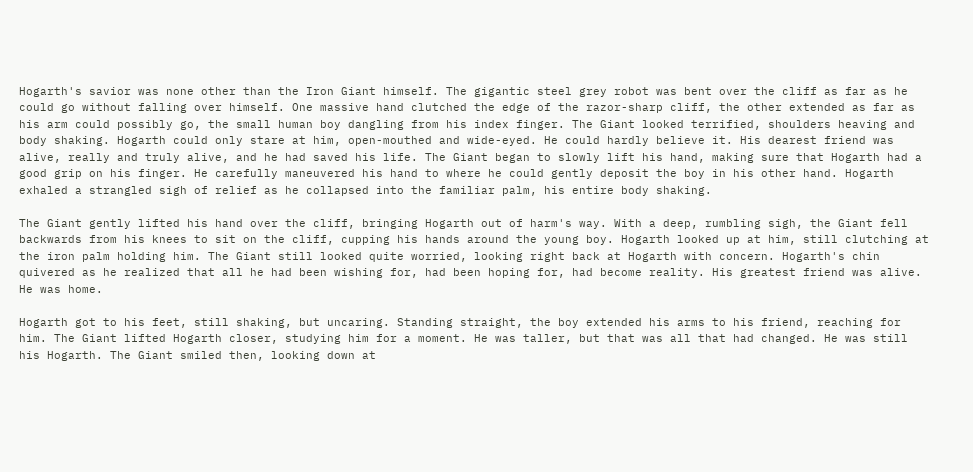Hogarth's savior was none other than the Iron Giant himself. The gigantic steel grey robot was bent over the cliff as far as he could go without falling over himself. One massive hand clutched the edge of the razor-sharp cliff, the other extended as far as his arm could possibly go, the small human boy dangling from his index finger. The Giant looked terrified, shoulders heaving and body shaking. Hogarth could only stare at him, open-mouthed and wide-eyed. He could hardly believe it. His dearest friend was alive, really and truly alive, and he had saved his life. The Giant began to slowly lift his hand, making sure that Hogarth had a good grip on his finger. He carefully maneuvered his hand to where he could gently deposit the boy in his other hand. Hogarth exhaled a strangled sigh of relief as he collapsed into the familiar palm, his entire body shaking.

The Giant gently lifted his hand over the cliff, bringing Hogarth out of harm's way. With a deep, rumbling sigh, the Giant fell backwards from his knees to sit on the cliff, cupping his hands around the young boy. Hogarth looked up at him, still clutching at the iron palm holding him. The Giant still looked quite worried, looking right back at Hogarth with concern. Hogarth's chin quivered as he realized that all he had been wishing for, had been hoping for, had become reality. His greatest friend was alive. He was home.

Hogarth got to his feet, still shaking, but uncaring. Standing straight, the boy extended his arms to his friend, reaching for him. The Giant lifted Hogarth closer, studying him for a moment. He was taller, but that was all that had changed. He was still his Hogarth. The Giant smiled then, looking down at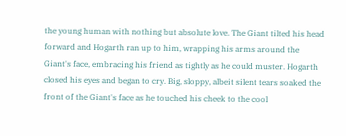the young human with nothing but absolute love. The Giant tilted his head forward and Hogarth ran up to him, wrapping his arms around the Giant's face, embracing his friend as tightly as he could muster. Hogarth closed his eyes and began to cry. Big, sloppy, albeit silent tears soaked the front of the Giant's face as he touched his cheek to the cool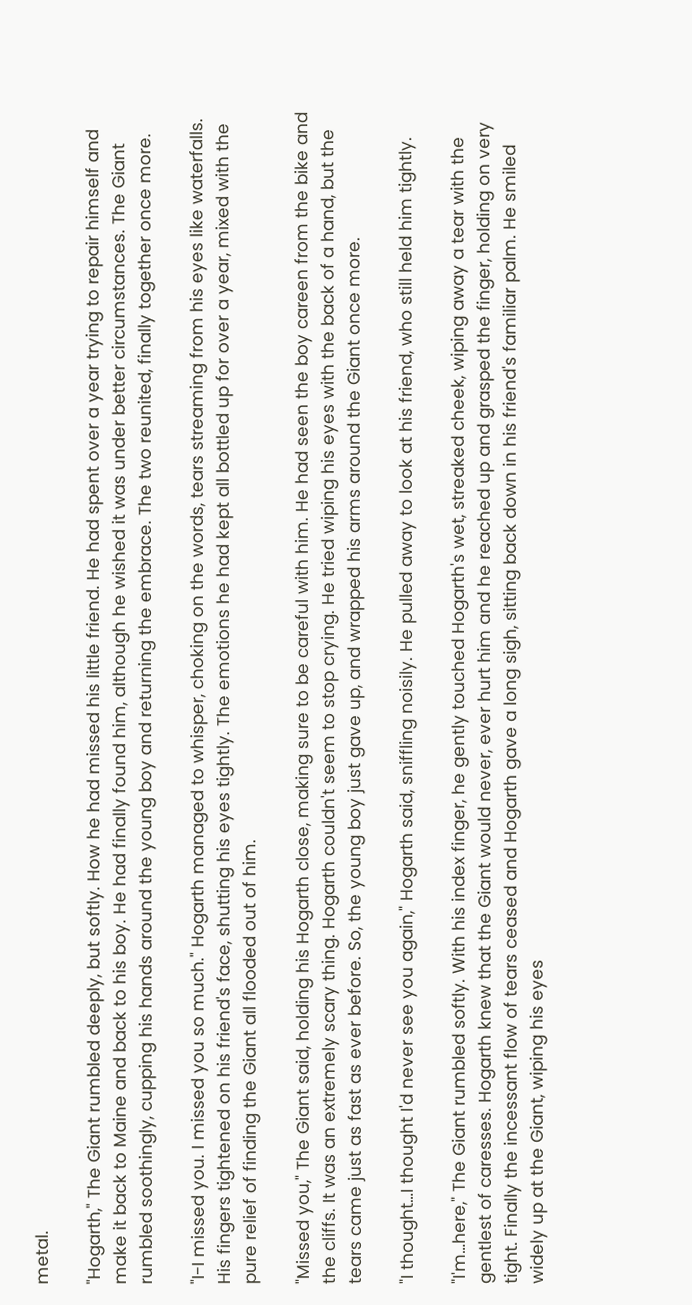metal.

"Hogarth," The Giant rumbled deeply, but softly. How he had missed his little friend. He had spent over a year trying to repair himself and make it back to Maine and back to his boy. He had finally found him, although he wished it was under better circumstances. The Giant rumbled soothingly, cupping his hands around the young boy and returning the embrace. The two reunited, finally together once more.

"I-I missed you. I missed you so much." Hogarth managed to whisper, choking on the words, tears streaming from his eyes like waterfalls. His fingers tightened on his friend's face, shutting his eyes tightly. The emotions he had kept all bottled up for over a year, mixed with the pure relief of finding the Giant all flooded out of him.

"Missed you," The Giant said, holding his Hogarth close, making sure to be careful with him. He had seen the boy careen from the bike and the cliffs. It was an extremely scary thing. Hogarth couldn't seem to stop crying. He tried wiping his eyes with the back of a hand, but the tears came just as fast as ever before. So, the young boy just gave up, and wrapped his arms around the Giant once more.

"I thought…I thought I'd never see you again," Hogarth said, sniffling noisily. He pulled away to look at his friend, who still held him tightly.

"I'm…here," The Giant rumbled softly. With his index finger, he gently touched Hogarth's wet, streaked cheek, wiping away a tear with the gentlest of caresses. Hogarth knew that the Giant would never, ever hurt him and he reached up and grasped the finger, holding on very tight. Finally the incessant flow of tears ceased and Hogarth gave a long sigh, sitting back down in his friend's familiar palm. He smiled widely up at the Giant, wiping his eyes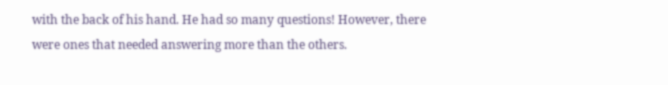with the back of his hand. He had so many questions! However, there were ones that needed answering more than the others.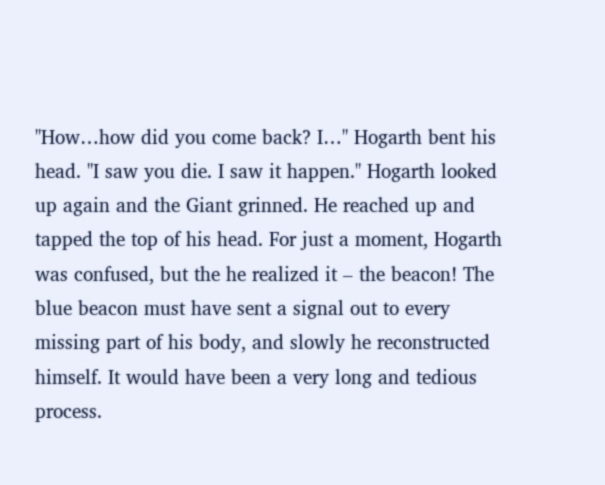"How…how did you come back? I…" Hogarth bent his head. "I saw you die. I saw it happen." Hogarth looked up again and the Giant grinned. He reached up and tapped the top of his head. For just a moment, Hogarth was confused, but the he realized it – the beacon! The blue beacon must have sent a signal out to every missing part of his body, and slowly he reconstructed himself. It would have been a very long and tedious process.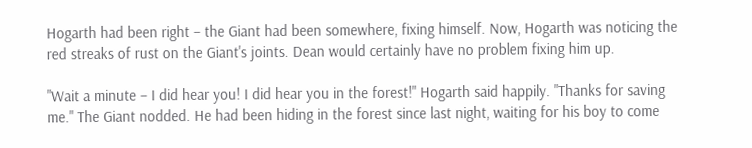Hogarth had been right – the Giant had been somewhere, fixing himself. Now, Hogarth was noticing the red streaks of rust on the Giant's joints. Dean would certainly have no problem fixing him up.

"Wait a minute – I did hear you! I did hear you in the forest!" Hogarth said happily. "Thanks for saving me." The Giant nodded. He had been hiding in the forest since last night, waiting for his boy to come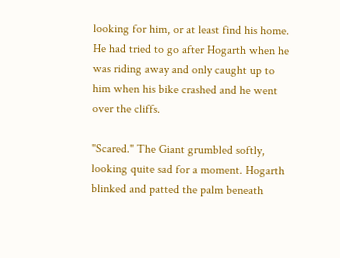looking for him, or at least find his home. He had tried to go after Hogarth when he was riding away and only caught up to him when his bike crashed and he went over the cliffs.

"Scared." The Giant grumbled softly, looking quite sad for a moment. Hogarth blinked and patted the palm beneath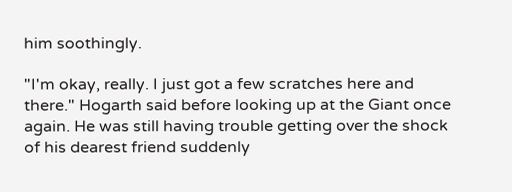him soothingly.

"I'm okay, really. I just got a few scratches here and there." Hogarth said before looking up at the Giant once again. He was still having trouble getting over the shock of his dearest friend suddenly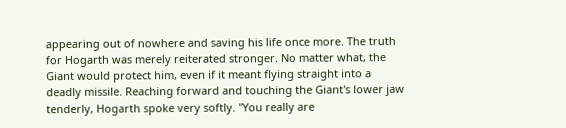appearing out of nowhere and saving his life once more. The truth for Hogarth was merely reiterated stronger. No matter what, the Giant would protect him, even if it meant flying straight into a deadly missile. Reaching forward and touching the Giant's lower jaw tenderly, Hogarth spoke very softly. "You really are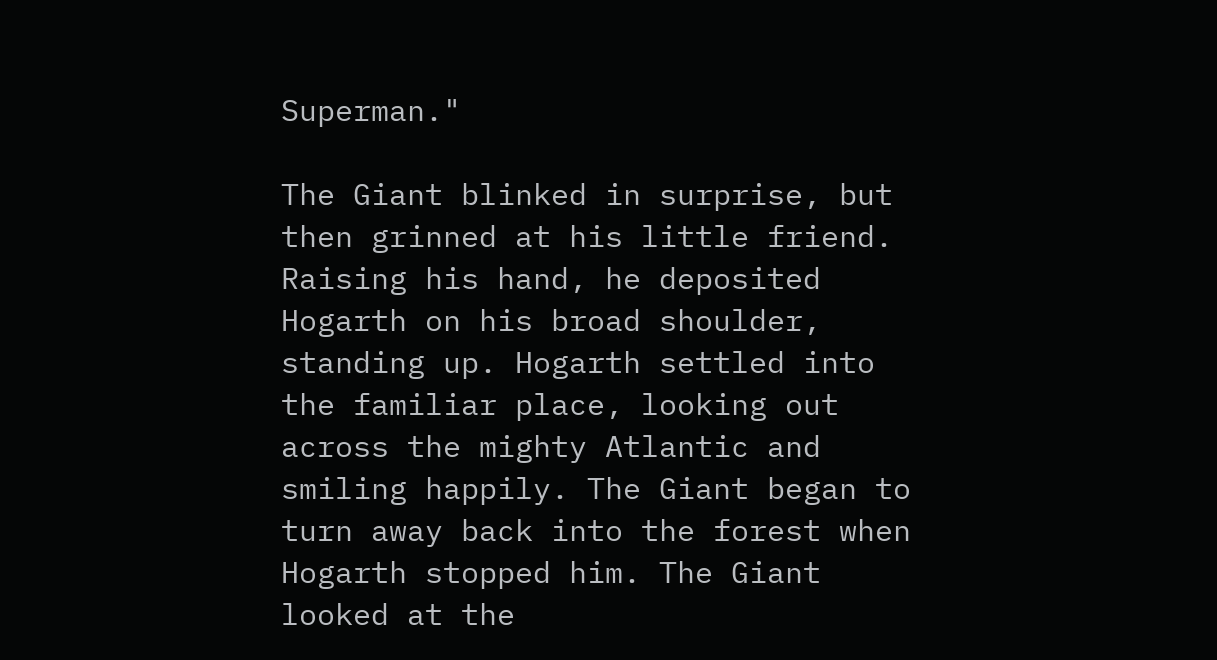Superman."

The Giant blinked in surprise, but then grinned at his little friend. Raising his hand, he deposited Hogarth on his broad shoulder, standing up. Hogarth settled into the familiar place, looking out across the mighty Atlantic and smiling happily. The Giant began to turn away back into the forest when Hogarth stopped him. The Giant looked at the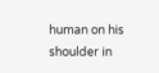human on his shoulder in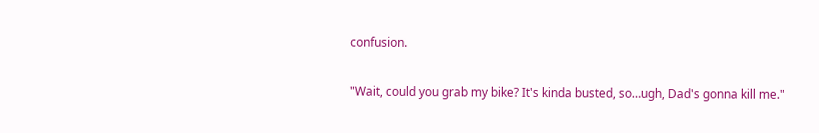confusion.

"Wait, could you grab my bike? It's kinda busted, so…ugh, Dad's gonna kill me."